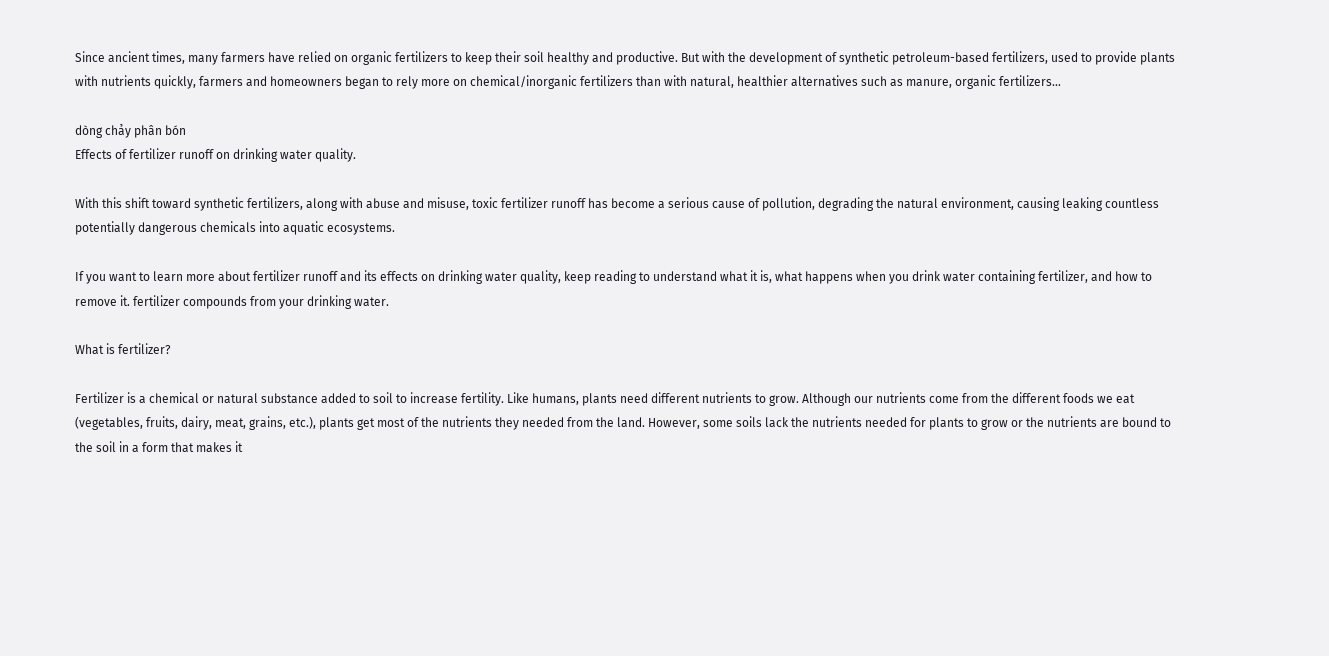Since ancient times, many farmers have relied on organic fertilizers to keep their soil healthy and productive. But with the development of synthetic petroleum-based fertilizers, used to provide plants with nutrients quickly, farmers and homeowners began to rely more on chemical/inorganic fertilizers than with natural, healthier alternatives such as manure, organic fertilizers…

dòng chảy phân bón
Effects of fertilizer runoff on drinking water quality.

With this shift toward synthetic fertilizers, along with abuse and misuse, toxic fertilizer runoff has become a serious cause of pollution, degrading the natural environment, causing leaking countless potentially dangerous chemicals into aquatic ecosystems.

If you want to learn more about fertilizer runoff and its effects on drinking water quality, keep reading to understand what it is, what happens when you drink water containing fertilizer, and how to remove it. fertilizer compounds from your drinking water.

What is fertilizer?

Fertilizer is a chemical or natural substance added to soil to increase fertility. Like humans, plants need different nutrients to grow. Although our nutrients come from the different foods we eat (vegetables, fruits, dairy, meat, grains, etc.), plants get most of the nutrients they needed from the land. However, some soils lack the nutrients needed for plants to grow or the nutrients are bound to the soil in a form that makes it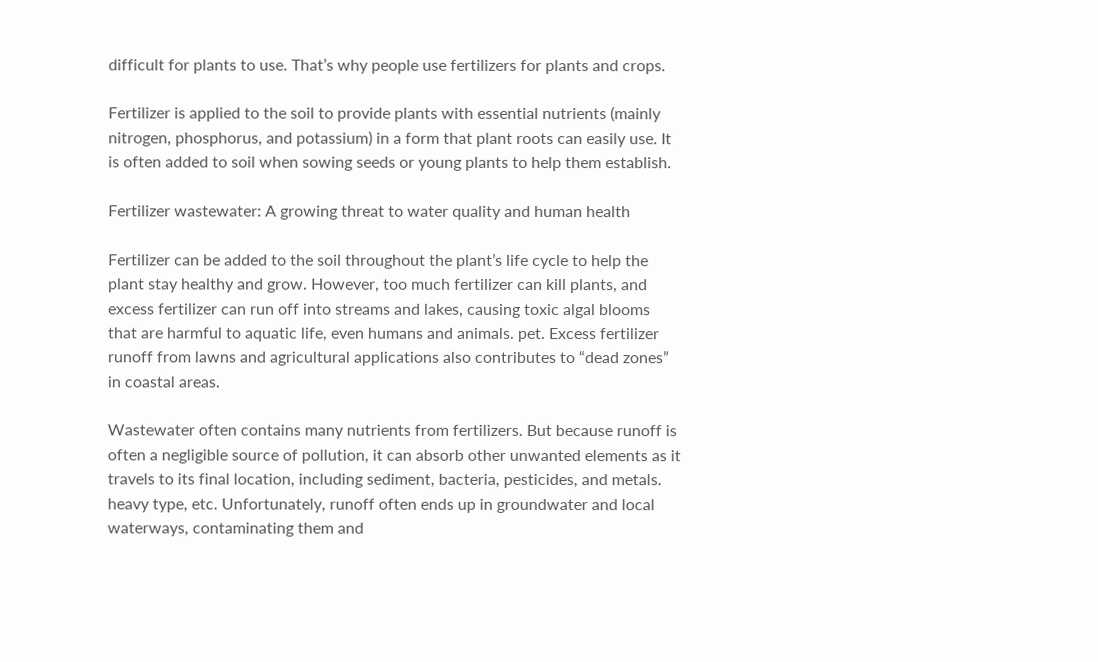difficult for plants to use. That’s why people use fertilizers for plants and crops.

Fertilizer is applied to the soil to provide plants with essential nutrients (mainly nitrogen, phosphorus, and potassium) in a form that plant roots can easily use. It is often added to soil when sowing seeds or young plants to help them establish.

Fertilizer wastewater: A growing threat to water quality and human health

Fertilizer can be added to the soil throughout the plant’s life cycle to help the plant stay healthy and grow. However, too much fertilizer can kill plants, and excess fertilizer can run off into streams and lakes, causing toxic algal blooms that are harmful to aquatic life, even humans and animals. pet. Excess fertilizer runoff from lawns and agricultural applications also contributes to “dead zones” in coastal areas.

Wastewater often contains many nutrients from fertilizers. But because runoff is often a negligible source of pollution, it can absorb other unwanted elements as it travels to its final location, including sediment, bacteria, pesticides, and metals. heavy type, etc. Unfortunately, runoff often ends up in groundwater and local waterways, contaminating them and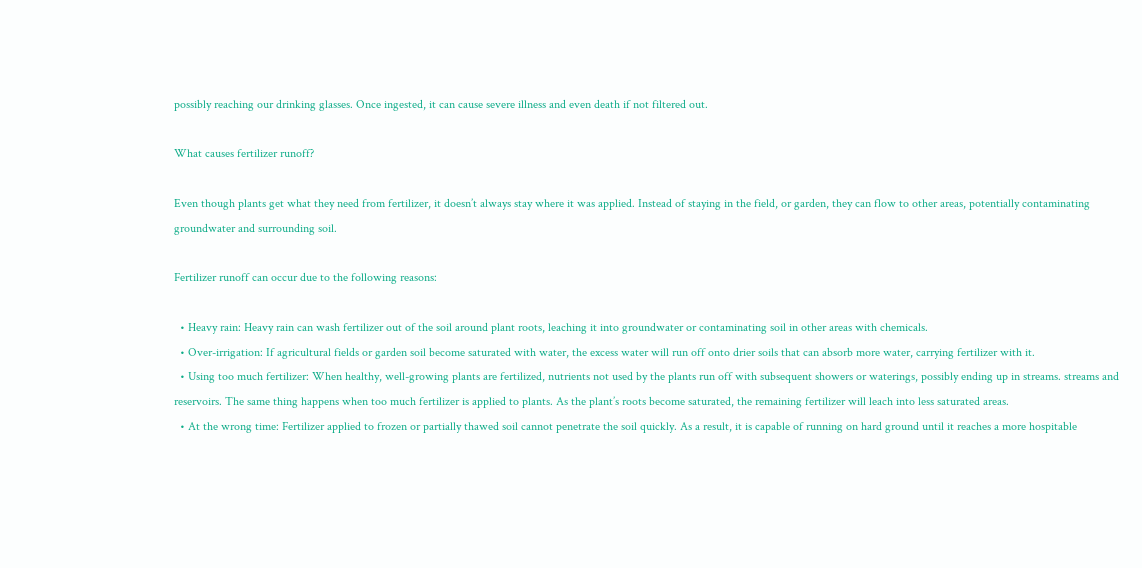possibly reaching our drinking glasses. Once ingested, it can cause severe illness and even death if not filtered out.

What causes fertilizer runoff?

Even though plants get what they need from fertilizer, it doesn’t always stay where it was applied. Instead of staying in the field, or garden, they can flow to other areas, potentially contaminating groundwater and surrounding soil.

Fertilizer runoff can occur due to the following reasons:

  • Heavy rain: Heavy rain can wash fertilizer out of the soil around plant roots, leaching it into groundwater or contaminating soil in other areas with chemicals.
  • Over-irrigation: If agricultural fields or garden soil become saturated with water, the excess water will run off onto drier soils that can absorb more water, carrying fertilizer with it.
  • Using too much fertilizer: When healthy, well-growing plants are fertilized, nutrients not used by the plants run off with subsequent showers or waterings, possibly ending up in streams. streams and reservoirs. The same thing happens when too much fertilizer is applied to plants. As the plant’s roots become saturated, the remaining fertilizer will leach into less saturated areas.
  • At the wrong time: Fertilizer applied to frozen or partially thawed soil cannot penetrate the soil quickly. As a result, it is capable of running on hard ground until it reaches a more hospitable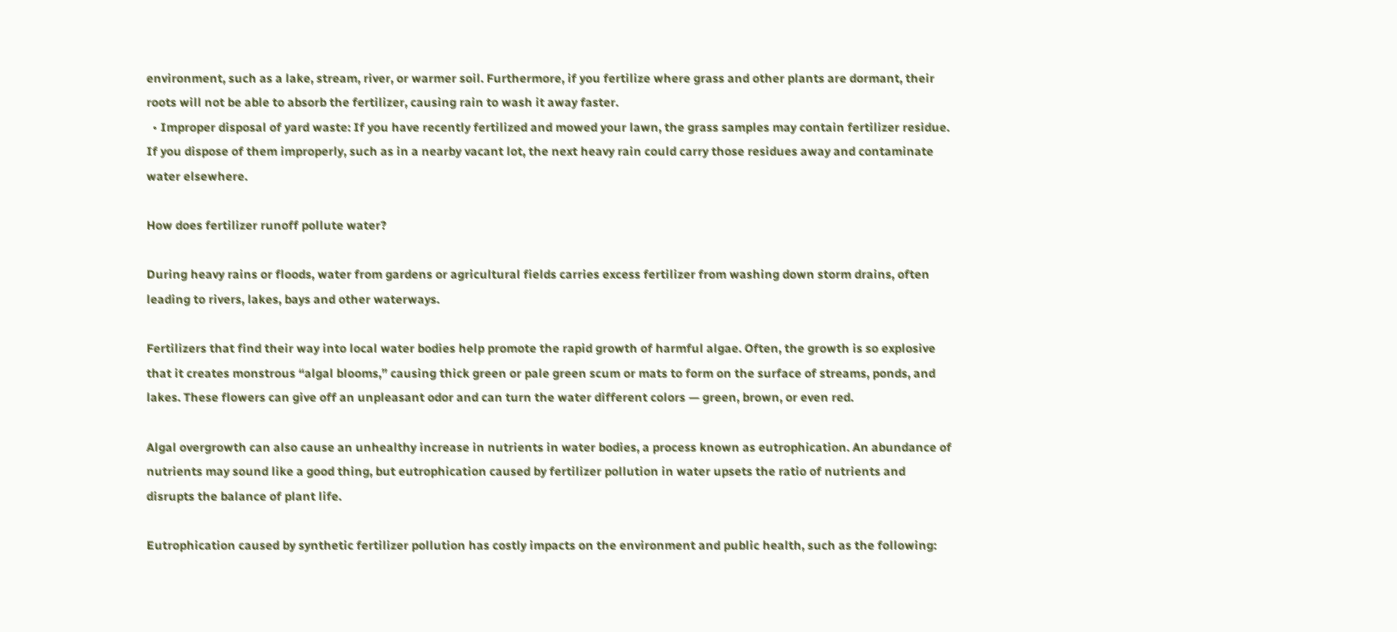environment, such as a lake, stream, river, or warmer soil. Furthermore, if you fertilize where grass and other plants are dormant, their roots will not be able to absorb the fertilizer, causing rain to wash it away faster.
  • Improper disposal of yard waste: If you have recently fertilized and mowed your lawn, the grass samples may contain fertilizer residue. If you dispose of them improperly, such as in a nearby vacant lot, the next heavy rain could carry those residues away and contaminate water elsewhere.

How does fertilizer runoff pollute water?

During heavy rains or floods, water from gardens or agricultural fields carries excess fertilizer from washing down storm drains, often leading to rivers, lakes, bays and other waterways.

Fertilizers that find their way into local water bodies help promote the rapid growth of harmful algae. Often, the growth is so explosive that it creates monstrous “algal blooms,” causing thick green or pale green scum or mats to form on the surface of streams, ponds, and lakes. These flowers can give off an unpleasant odor and can turn the water different colors — green, brown, or even red.

Algal overgrowth can also cause an unhealthy increase in nutrients in water bodies, a process known as eutrophication. An abundance of nutrients may sound like a good thing, but eutrophication caused by fertilizer pollution in water upsets the ratio of nutrients and disrupts the balance of plant life.

Eutrophication caused by synthetic fertilizer pollution has costly impacts on the environment and public health, such as the following: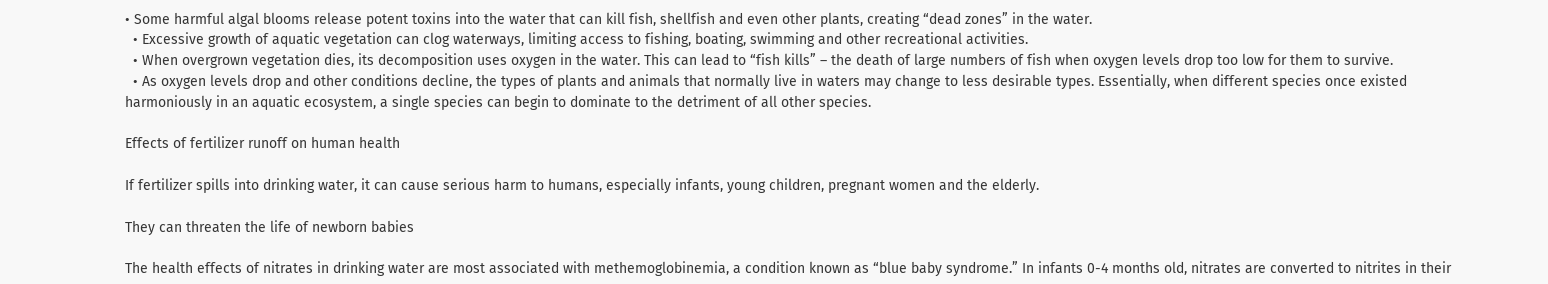• Some harmful algal blooms release potent toxins into the water that can kill fish, shellfish and even other plants, creating “dead zones” in the water.
  • Excessive growth of aquatic vegetation can clog waterways, limiting access to fishing, boating, swimming and other recreational activities.
  • When overgrown vegetation dies, its decomposition uses oxygen in the water. This can lead to “fish kills” – the death of large numbers of fish when oxygen levels drop too low for them to survive.
  • As oxygen levels drop and other conditions decline, the types of plants and animals that normally live in waters may change to less desirable types. Essentially, when different species once existed harmoniously in an aquatic ecosystem, a single species can begin to dominate to the detriment of all other species.

Effects of fertilizer runoff on human health

If fertilizer spills into drinking water, it can cause serious harm to humans, especially infants, young children, pregnant women and the elderly.

They can threaten the life of newborn babies

The health effects of nitrates in drinking water are most associated with methemoglobinemia, a condition known as “blue baby syndrome.” In infants 0-4 months old, nitrates are converted to nitrites in their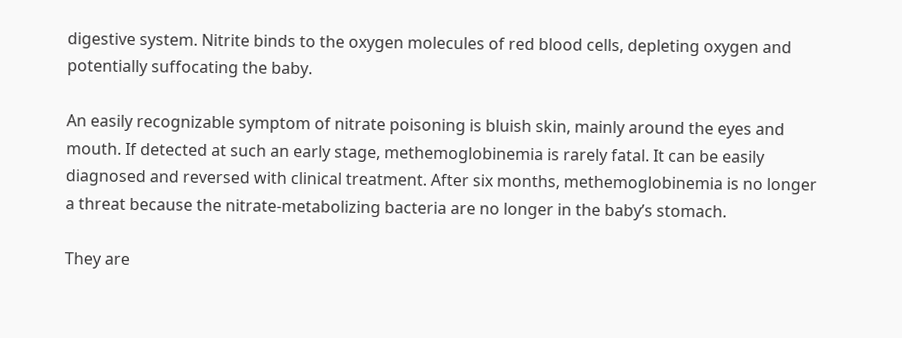digestive system. Nitrite binds to the oxygen molecules of red blood cells, depleting oxygen and potentially suffocating the baby.

An easily recognizable symptom of nitrate poisoning is bluish skin, mainly around the eyes and mouth. If detected at such an early stage, methemoglobinemia is rarely fatal. It can be easily diagnosed and reversed with clinical treatment. After six months, methemoglobinemia is no longer a threat because the nitrate-metabolizing bacteria are no longer in the baby’s stomach.

They are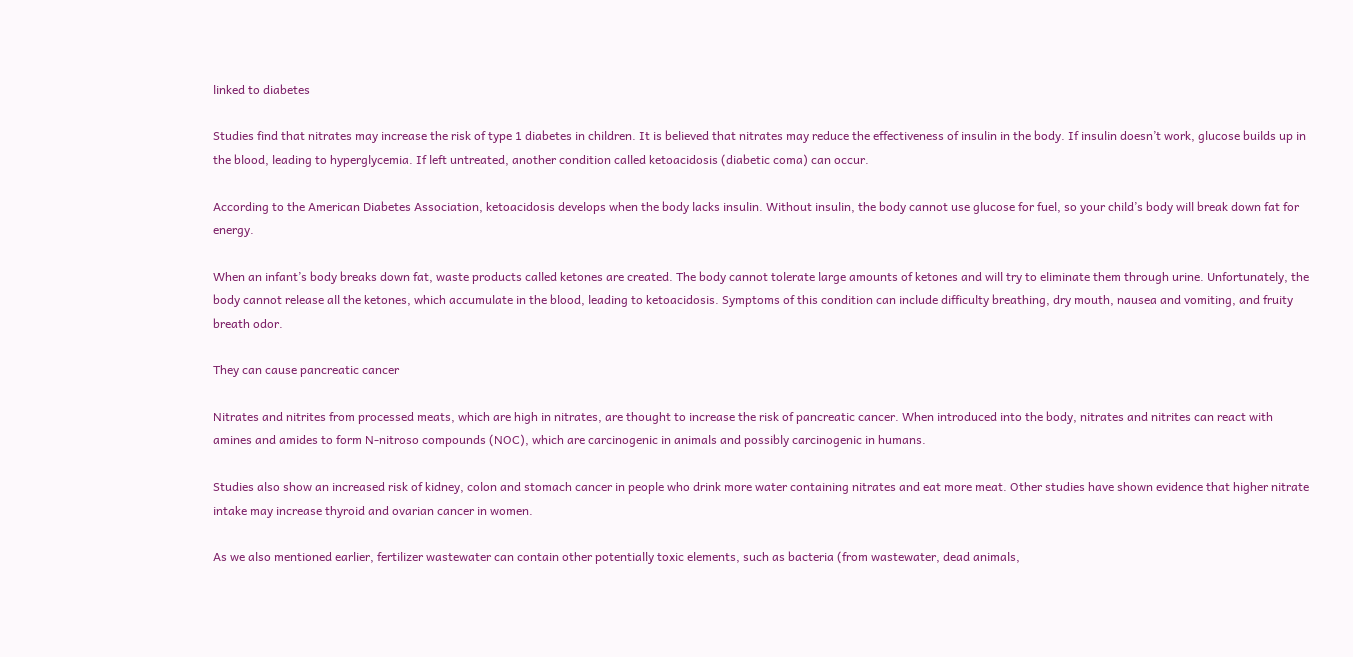linked to diabetes

Studies find that nitrates may increase the risk of type 1 diabetes in children. It is believed that nitrates may reduce the effectiveness of insulin in the body. If insulin doesn’t work, glucose builds up in the blood, leading to hyperglycemia. If left untreated, another condition called ketoacidosis (diabetic coma) can occur.

According to the American Diabetes Association, ketoacidosis develops when the body lacks insulin. Without insulin, the body cannot use glucose for fuel, so your child’s body will break down fat for energy.

When an infant’s body breaks down fat, waste products called ketones are created. The body cannot tolerate large amounts of ketones and will try to eliminate them through urine. Unfortunately, the body cannot release all the ketones, which accumulate in the blood, leading to ketoacidosis. Symptoms of this condition can include difficulty breathing, dry mouth, nausea and vomiting, and fruity breath odor.

They can cause pancreatic cancer

Nitrates and nitrites from processed meats, which are high in nitrates, are thought to increase the risk of pancreatic cancer. When introduced into the body, nitrates and nitrites can react with amines and amides to form N-nitroso compounds (NOC), which are carcinogenic in animals and possibly carcinogenic in humans.

Studies also show an increased risk of kidney, colon and stomach cancer in people who drink more water containing nitrates and eat more meat. Other studies have shown evidence that higher nitrate intake may increase thyroid and ovarian cancer in women.

As we also mentioned earlier, fertilizer wastewater can contain other potentially toxic elements, such as bacteria (from wastewater, dead animals,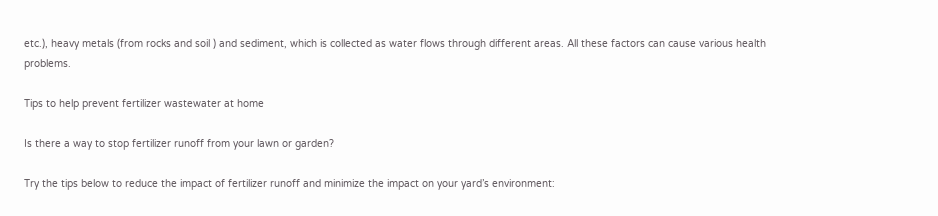etc.), heavy metals (from rocks and soil ) and sediment, which is collected as water flows through different areas. All these factors can cause various health problems.

Tips to help prevent fertilizer wastewater at home

Is there a way to stop fertilizer runoff from your lawn or garden?

Try the tips below to reduce the impact of fertilizer runoff and minimize the impact on your yard’s environment: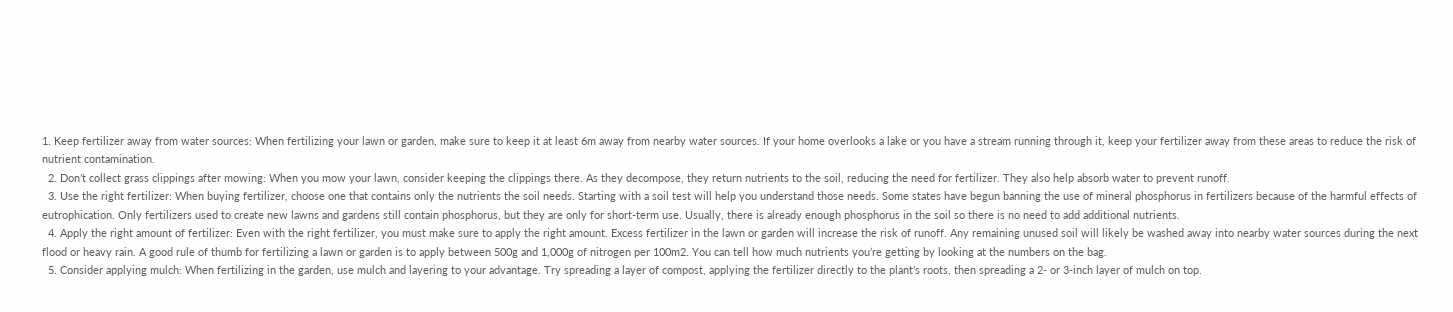1. Keep fertilizer away from water sources: When fertilizing your lawn or garden, make sure to keep it at least 6m away from nearby water sources. If your home overlooks a lake or you have a stream running through it, keep your fertilizer away from these areas to reduce the risk of nutrient contamination.
  2. Don’t collect grass clippings after mowing: When you mow your lawn, consider keeping the clippings there. As they decompose, they return nutrients to the soil, reducing the need for fertilizer. They also help absorb water to prevent runoff.
  3. Use the right fertilizer: When buying fertilizer, choose one that contains only the nutrients the soil needs. Starting with a soil test will help you understand those needs. Some states have begun banning the use of mineral phosphorus in fertilizers because of the harmful effects of eutrophication. Only fertilizers used to create new lawns and gardens still contain phosphorus, but they are only for short-term use. Usually, there is already enough phosphorus in the soil so there is no need to add additional nutrients.
  4. Apply the right amount of fertilizer: Even with the right fertilizer, you must make sure to apply the right amount. Excess fertilizer in the lawn or garden will increase the risk of runoff. Any remaining unused soil will likely be washed away into nearby water sources during the next flood or heavy rain. A good rule of thumb for fertilizing a lawn or garden is to apply between 500g and 1,000g of nitrogen per 100m2. You can tell how much nutrients you’re getting by looking at the numbers on the bag.
  5. Consider applying mulch: When fertilizing in the garden, use mulch and layering to your advantage. Try spreading a layer of compost, applying the fertilizer directly to the plant’s roots, then spreading a 2- or 3-inch layer of mulch on top.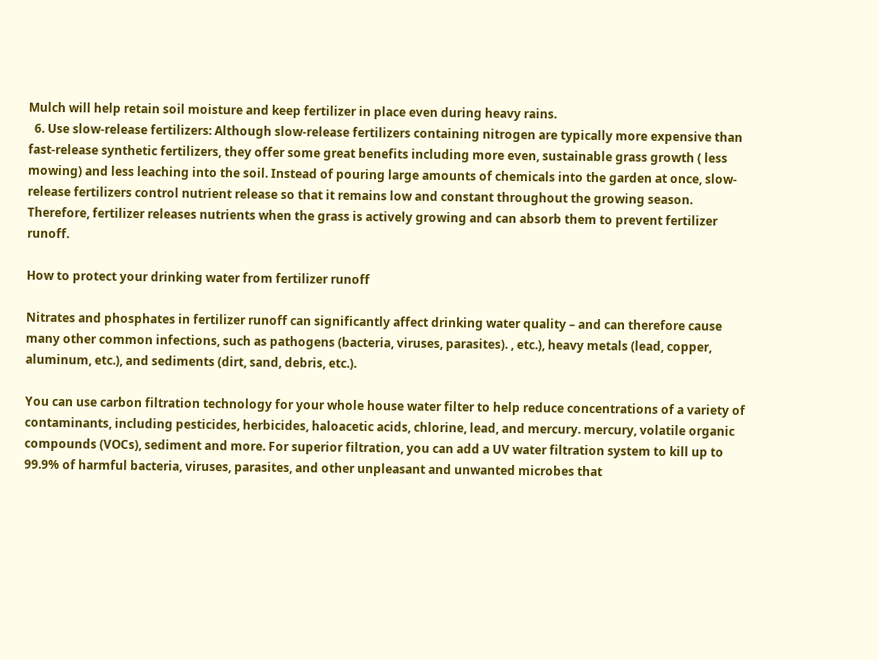Mulch will help retain soil moisture and keep fertilizer in place even during heavy rains.
  6. Use slow-release fertilizers: Although slow-release fertilizers containing nitrogen are typically more expensive than fast-release synthetic fertilizers, they offer some great benefits including more even, sustainable grass growth ( less mowing) and less leaching into the soil. Instead of pouring large amounts of chemicals into the garden at once, slow-release fertilizers control nutrient release so that it remains low and constant throughout the growing season. Therefore, fertilizer releases nutrients when the grass is actively growing and can absorb them to prevent fertilizer runoff.

How to protect your drinking water from fertilizer runoff

Nitrates and phosphates in fertilizer runoff can significantly affect drinking water quality – and can therefore cause many other common infections, such as pathogens (bacteria, viruses, parasites). , etc.), heavy metals (lead, copper, aluminum, etc.), and sediments (dirt, sand, debris, etc.).

You can use carbon filtration technology for your whole house water filter to help reduce concentrations of a variety of contaminants, including pesticides, herbicides, haloacetic acids, chlorine, lead, and mercury. mercury, volatile organic compounds (VOCs), sediment and more. For superior filtration, you can add a UV water filtration system to kill up to 99.9% of harmful bacteria, viruses, parasites, and other unpleasant and unwanted microbes that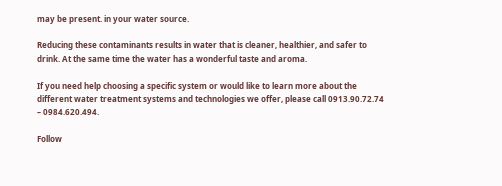may be present. in your water source.

Reducing these contaminants results in water that is cleaner, healthier, and safer to drink. At the same time the water has a wonderful taste and aroma.

If you need help choosing a specific system or would like to learn more about the different water treatment systems and technologies we offer, please call 0913.90.72.74 – 0984.620.494.

Follow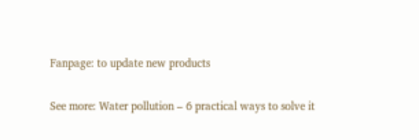Fanpage: to update new products

See more: Water pollution – 6 practical ways to solve it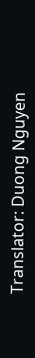Translator: Duong Nguyen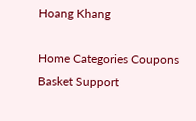Hoang Khang

Home Categories Coupons Basket Support